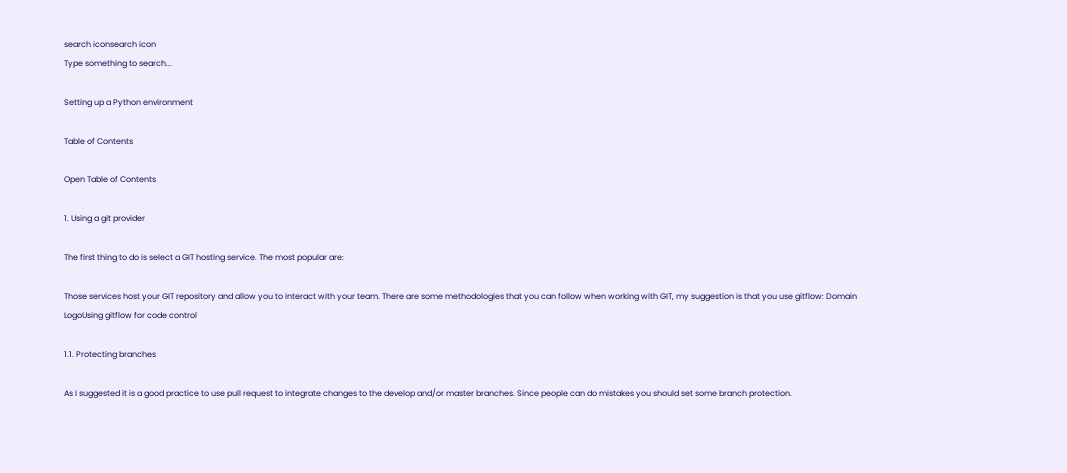search iconsearch icon
Type something to search...

Setting up a Python environment

Table of Contents

Open Table of Contents

1. Using a git provider

The first thing to do is select a GIT hosting service. The most popular are:

Those services host your GIT repository and allow you to interact with your team. There are some methodologies that you can follow when working with GIT, my suggestion is that you use gitflow: Domain LogoUsing gitflow for code control

1.1. Protecting branches

As I suggested it is a good practice to use pull request to integrate changes to the develop and/or master branches. Since people can do mistakes you should set some branch protection.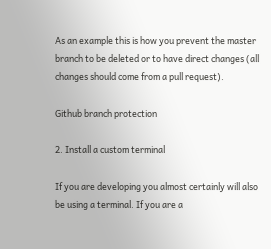As an example this is how you prevent the master branch to be deleted or to have direct changes (all changes should come from a pull request).

Github branch protection

2. Install a custom terminal

If you are developing you almost certainly will also be using a terminal. If you are a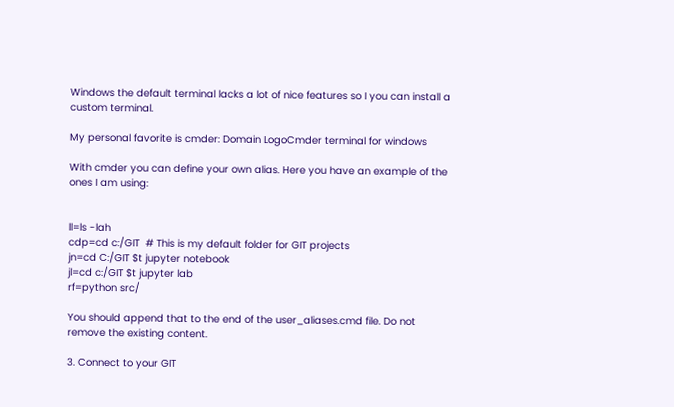Windows the default terminal lacks a lot of nice features so I you can install a custom terminal.

My personal favorite is cmder: Domain LogoCmder terminal for windows

With cmder you can define your own alias. Here you have an example of the ones I am using:


ll=ls -lah
cdp=cd c:/GIT  # This is my default folder for GIT projects
jn=cd C:/GIT $t jupyter notebook
jl=cd c:/GIT $t jupyter lab
rf=python src/

You should append that to the end of the user_aliases.cmd file. Do not remove the existing content.

3. Connect to your GIT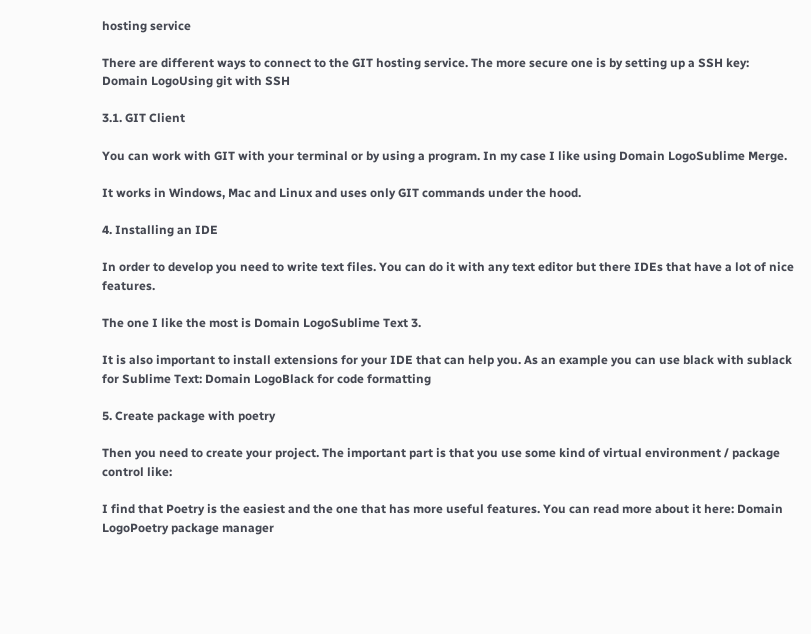hosting service

There are different ways to connect to the GIT hosting service. The more secure one is by setting up a SSH key: Domain LogoUsing git with SSH

3.1. GIT Client

You can work with GIT with your terminal or by using a program. In my case I like using Domain LogoSublime Merge.

It works in Windows, Mac and Linux and uses only GIT commands under the hood.

4. Installing an IDE

In order to develop you need to write text files. You can do it with any text editor but there IDEs that have a lot of nice features.

The one I like the most is Domain LogoSublime Text 3.

It is also important to install extensions for your IDE that can help you. As an example you can use black with sublack for Sublime Text: Domain LogoBlack for code formatting

5. Create package with poetry

Then you need to create your project. The important part is that you use some kind of virtual environment / package control like:

I find that Poetry is the easiest and the one that has more useful features. You can read more about it here: Domain LogoPoetry package manager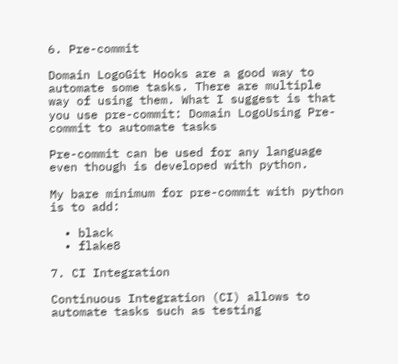6. Pre-commit

Domain LogoGit Hooks are a good way to automate some tasks. There are multiple way of using them. What I suggest is that you use pre-commit: Domain LogoUsing Pre-commit to automate tasks

Pre-commit can be used for any language even though is developed with python.

My bare minimum for pre-commit with python is to add:

  • black
  • flake8

7. CI Integration

Continuous Integration (CI) allows to automate tasks such as testing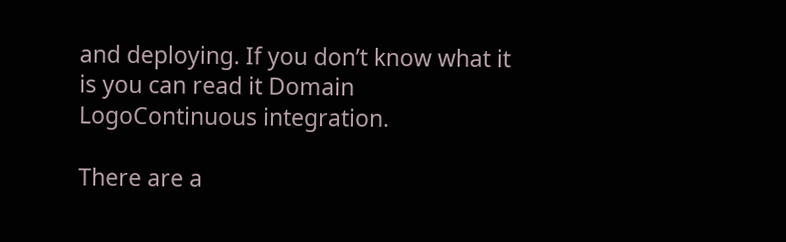and deploying. If you don’t know what it is you can read it Domain LogoContinuous integration.

There are a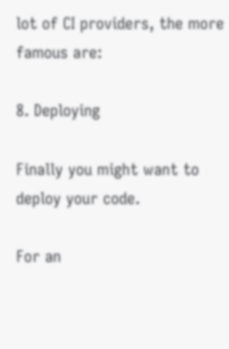lot of CI providers, the more famous are:

8. Deploying

Finally you might want to deploy your code.

For an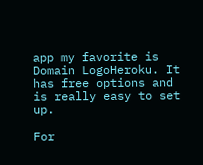app my favorite is Domain LogoHeroku. It has free options and is really easy to set up.

For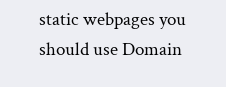static webpages you should use Domain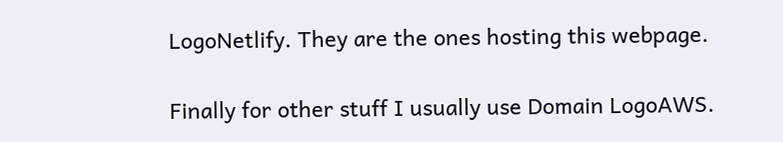LogoNetlify. They are the ones hosting this webpage.

Finally for other stuff I usually use Domain LogoAWS.